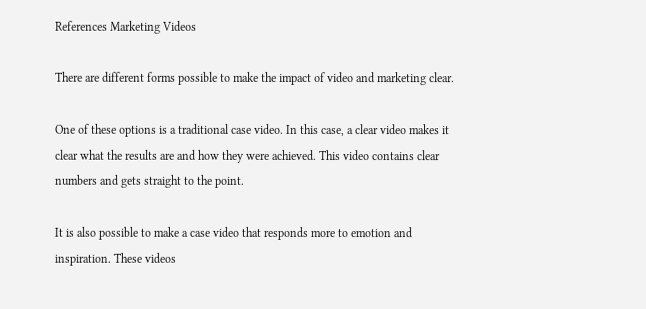References Marketing Videos

There are different forms possible to make the impact of video and marketing clear.

One of these options is a traditional case video. In this case, a clear video makes it clear what the results are and how they were achieved. This video contains clear numbers and gets straight to the point.

It is also possible to make a case video that responds more to emotion and inspiration. These videos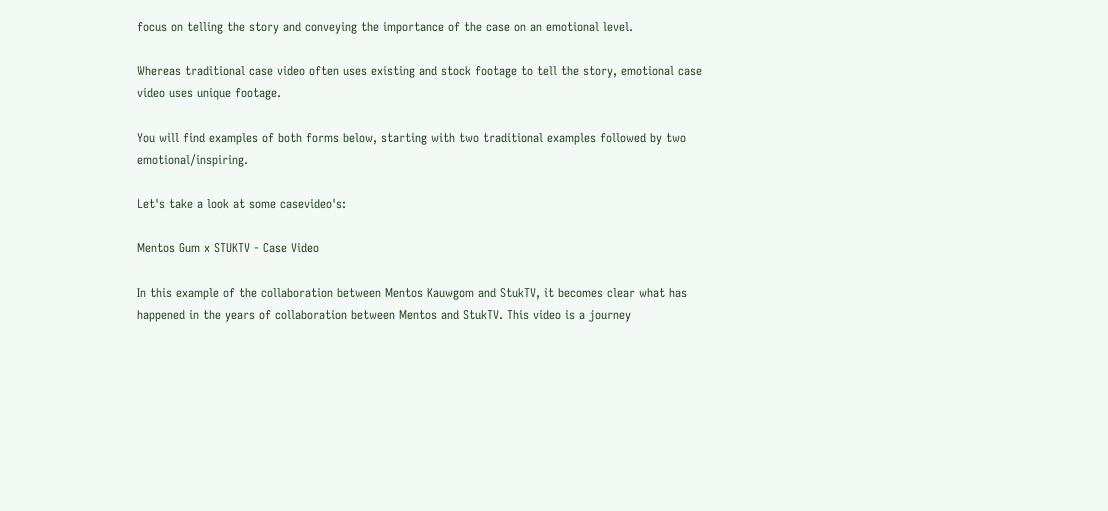focus on telling the story and conveying the importance of the case on an emotional level.

Whereas traditional case video often uses existing and stock footage to tell the story, emotional case video uses unique footage.

You will find examples of both forms below, starting with two traditional examples followed by two emotional/inspiring.

Let's take a look at some casevideo's:

Mentos Gum x STUKTV - Case Video

In this example of the collaboration between Mentos Kauwgom and StukTV, it becomes clear what has happened in the years of collaboration between Mentos and StukTV. This video is a journey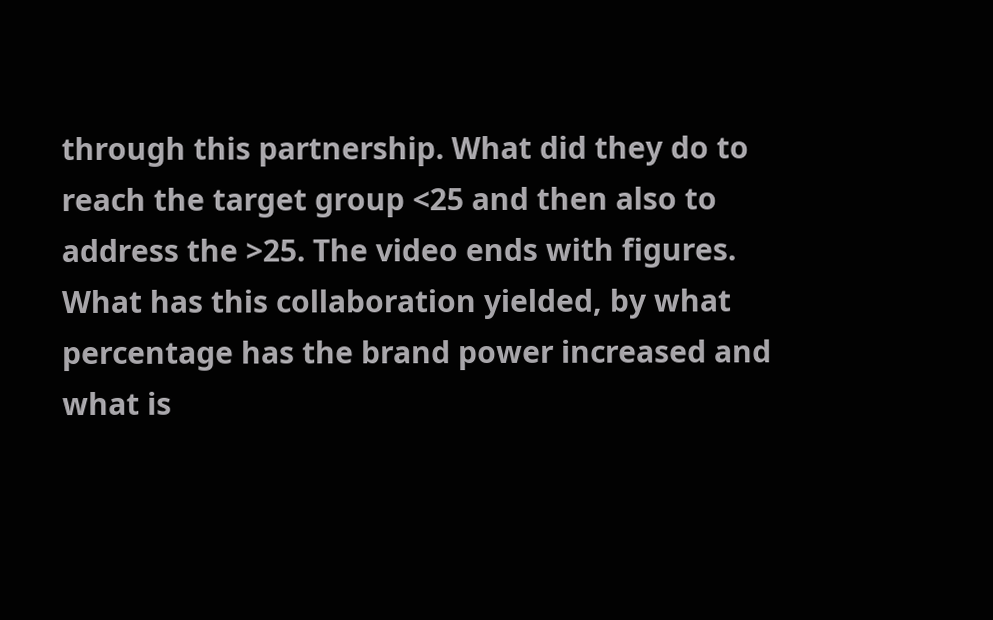through this partnership. What did they do to reach the target group <25 and then also to address the >25. The video ends with figures. What has this collaboration yielded, by what percentage has the brand power increased and what is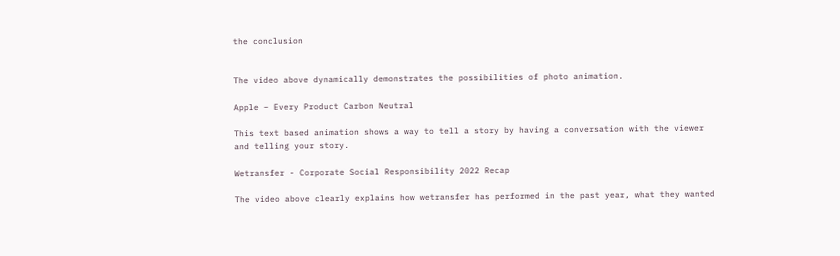the conclusion


The video above dynamically demonstrates the possibilities of photo animation.

Apple – Every Product Carbon Neutral

This text based animation shows a way to tell a story by having a conversation with the viewer and telling your story.

Wetransfer - Corporate Social Responsibility 2022 Recap

The video above clearly explains how wetransfer has performed in the past year, what they wanted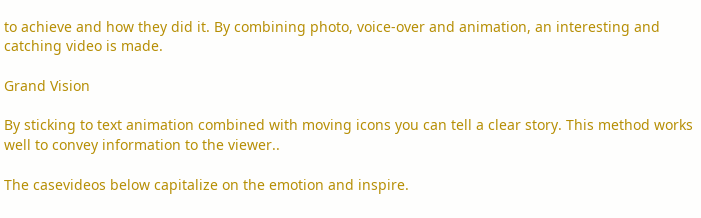to achieve and how they did it. By combining photo, voice-over and animation, an interesting and catching video is made.

Grand Vision

By sticking to text animation combined with moving icons you can tell a clear story. This method works well to convey information to the viewer..

The casevideos below capitalize on the emotion and inspire.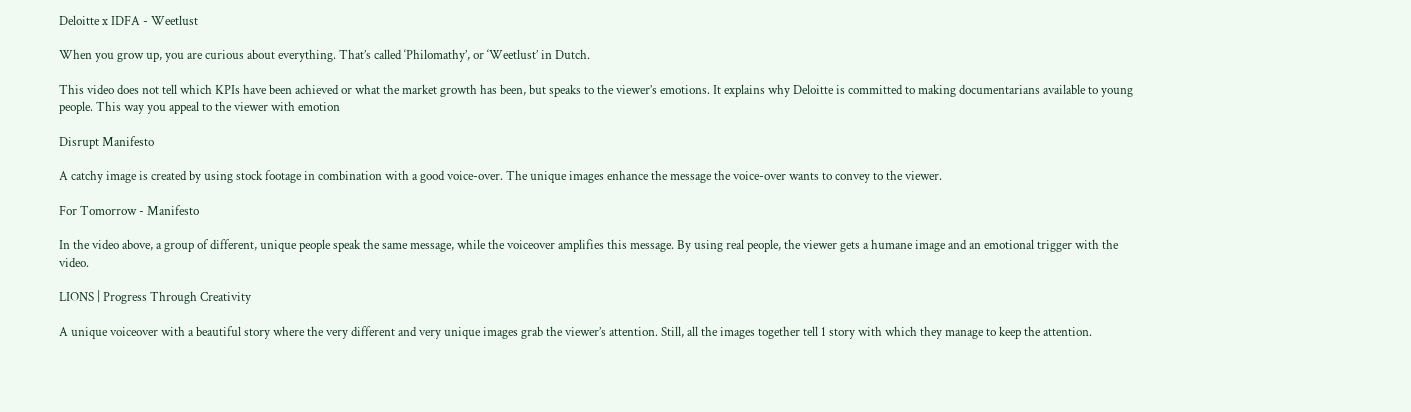Deloitte x IDFA - Weetlust

When you grow up, you are curious about everything. That’s called ‘Philomathy’, or ‘Weetlust’ in Dutch.

This video does not tell which KPIs have been achieved or what the market growth has been, but speaks to the viewer’s emotions. It explains why Deloitte is committed to making documentarians available to young people. This way you appeal to the viewer with emotion

Disrupt Manifesto

A catchy image is created by using stock footage in combination with a good voice-over. The unique images enhance the message the voice-over wants to convey to the viewer.

For Tomorrow - Manifesto

In the video above, a group of different, unique people speak the same message, while the voiceover amplifies this message. By using real people, the viewer gets a humane image and an emotional trigger with the video.

LIONS | Progress Through Creativity

A unique voiceover with a beautiful story where the very different and very unique images grab the viewer’s attention. Still, all the images together tell 1 story with which they manage to keep the attention.